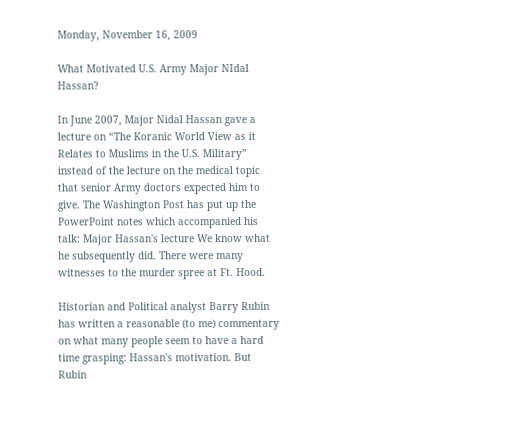Monday, November 16, 2009

What Motivated U.S. Army Major NIdal Hassan?

In June 2007, Major Nidal Hassan gave a lecture on “The Koranic World View as it Relates to Muslims in the U.S. Military” instead of the lecture on the medical topic that senior Army doctors expected him to give. The Washington Post has put up the PowerPoint notes which accompanied his talk: Major Hassan's lecture We know what he subsequently did. There were many witnesses to the murder spree at Ft. Hood.

Historian and Political analyst Barry Rubin has written a reasonable (to me) commentary on what many people seem to have a hard time grasping: Hassan's motivation. But Rubin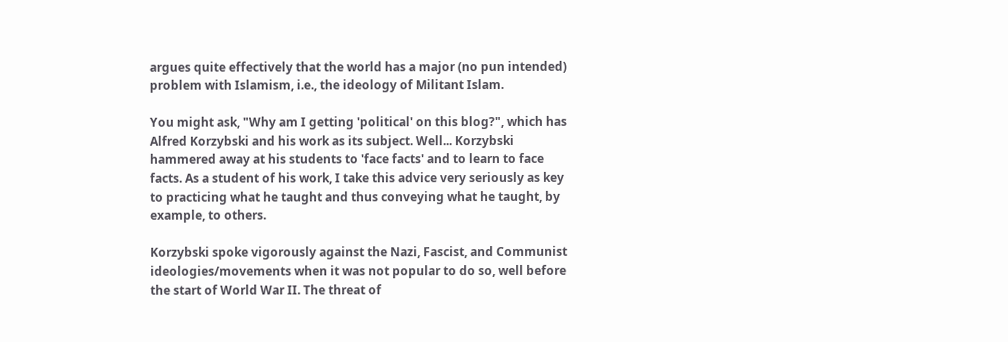argues quite effectively that the world has a major (no pun intended) problem with Islamism, i.e., the ideology of Militant Islam.

You might ask, "Why am I getting 'political' on this blog?", which has Alfred Korzybski and his work as its subject. Well... Korzybski hammered away at his students to 'face facts' and to learn to face facts. As a student of his work, I take this advice very seriously as key to practicing what he taught and thus conveying what he taught, by example, to others.

Korzybski spoke vigorously against the Nazi, Fascist, and Communist ideologies/movements when it was not popular to do so, well before the start of World War II. The threat of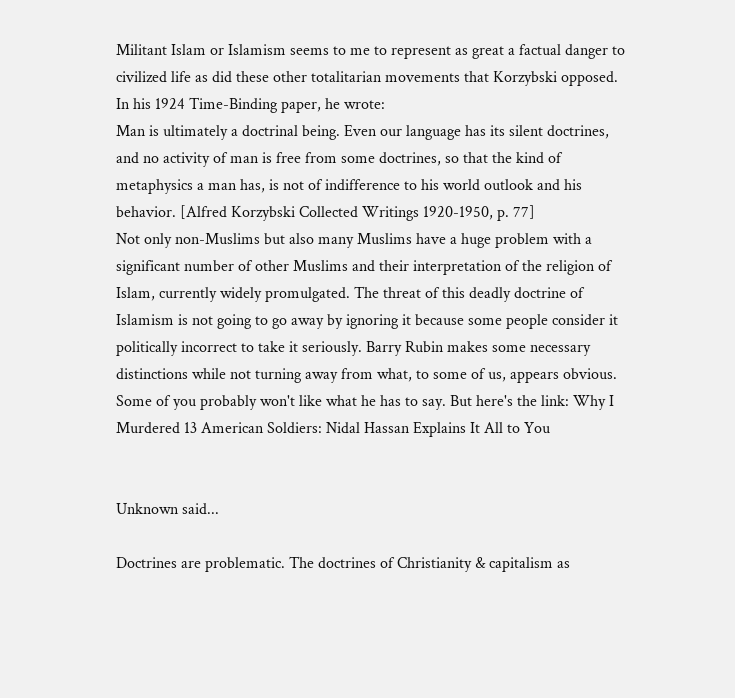Militant Islam or Islamism seems to me to represent as great a factual danger to civilized life as did these other totalitarian movements that Korzybski opposed. In his 1924 Time-Binding paper, he wrote:
Man is ultimately a doctrinal being. Even our language has its silent doctrines, and no activity of man is free from some doctrines, so that the kind of metaphysics a man has, is not of indifference to his world outlook and his behavior. [Alfred Korzybski Collected Writings 1920-1950, p. 77]
Not only non-Muslims but also many Muslims have a huge problem with a significant number of other Muslims and their interpretation of the religion of Islam, currently widely promulgated. The threat of this deadly doctrine of Islamism is not going to go away by ignoring it because some people consider it politically incorrect to take it seriously. Barry Rubin makes some necessary distinctions while not turning away from what, to some of us, appears obvious. Some of you probably won't like what he has to say. But here's the link: Why I Murdered 13 American Soldiers: Nidal Hassan Explains It All to You


Unknown said...

Doctrines are problematic. The doctrines of Christianity & capitalism as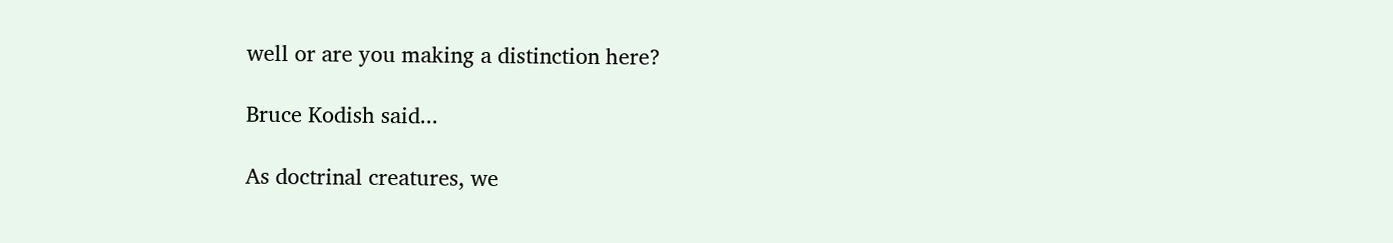well or are you making a distinction here?

Bruce Kodish said...

As doctrinal creatures, we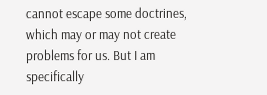cannot escape some doctrines, which may or may not create problems for us. But I am specifically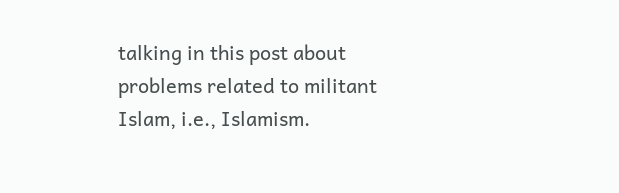talking in this post about problems related to militant Islam, i.e., Islamism.